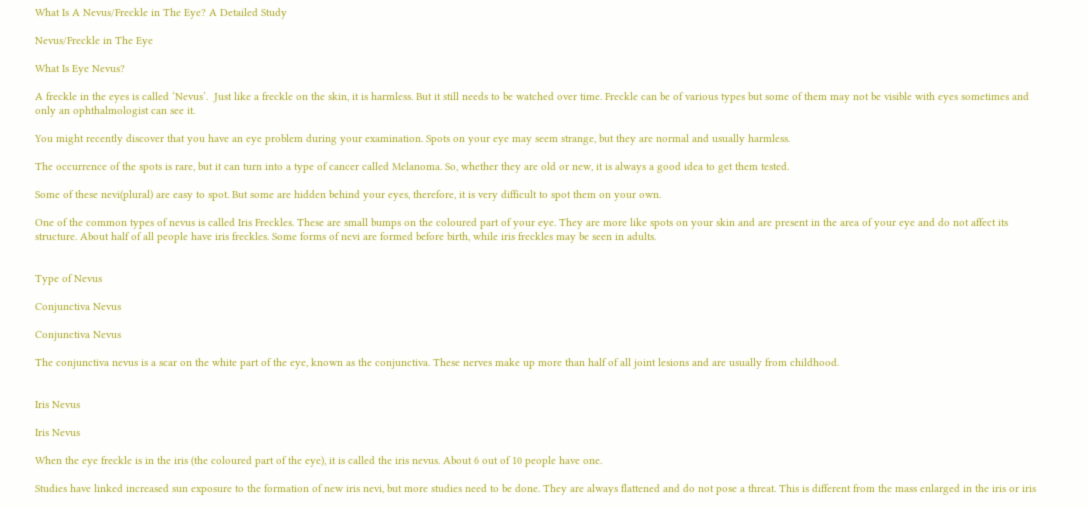What Is A Nevus/Freckle in The Eye? A Detailed Study

Nevus/Freckle in The Eye

What Is Eye Nevus?

A freckle in the eyes is called ‘Nevus’.  Just like a freckle on the skin, it is harmless. But it still needs to be watched over time. Freckle can be of various types but some of them may not be visible with eyes sometimes and only an ophthalmologist can see it.

You might recently discover that you have an eye problem during your examination. Spots on your eye may seem strange, but they are normal and usually harmless.

The occurrence of the spots is rare, but it can turn into a type of cancer called Melanoma. So, whether they are old or new, it is always a good idea to get them tested.

Some of these nevi(plural) are easy to spot. But some are hidden behind your eyes, therefore, it is very difficult to spot them on your own.

One of the common types of nevus is called Iris Freckles. These are small bumps on the coloured part of your eye. They are more like spots on your skin and are present in the area of your eye and do not affect its structure. About half of all people have iris freckles. Some forms of nevi are formed before birth, while iris freckles may be seen in adults.


Type of Nevus

Conjunctiva Nevus

Conjunctiva Nevus

The conjunctiva nevus is a scar on the white part of the eye, known as the conjunctiva. These nerves make up more than half of all joint lesions and are usually from childhood.


Iris Nevus

Iris Nevus

When the eye freckle is in the iris (the coloured part of the eye), it is called the iris nevus. About 6 out of 10 people have one.

Studies have linked increased sun exposure to the formation of new iris nevi, but more studies need to be done. They are always flattened and do not pose a threat. This is different from the mass enlarged in the iris or iris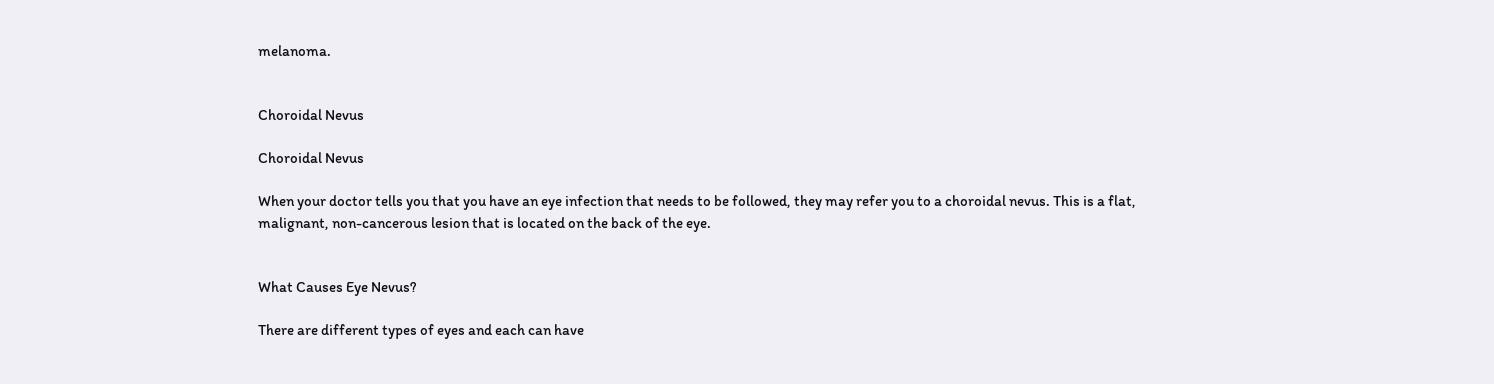melanoma.


Choroidal Nevus

Choroidal Nevus

When your doctor tells you that you have an eye infection that needs to be followed, they may refer you to a choroidal nevus. This is a flat, malignant, non-cancerous lesion that is located on the back of the eye.


What Causes Eye Nevus?

There are different types of eyes and each can have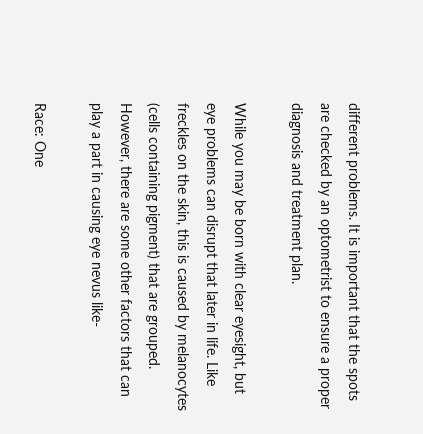different problems. It is important that the spots are checked by an optometrist to ensure a proper diagnosis and treatment plan.

While you may be born with clear eyesight, but eye problems can disrupt that later in life. Like freckles on the skin, this is caused by melanocytes (cells containing pigment) that are grouped. However, there are some other factors that can play a part in causing eye nevus like-

Race: One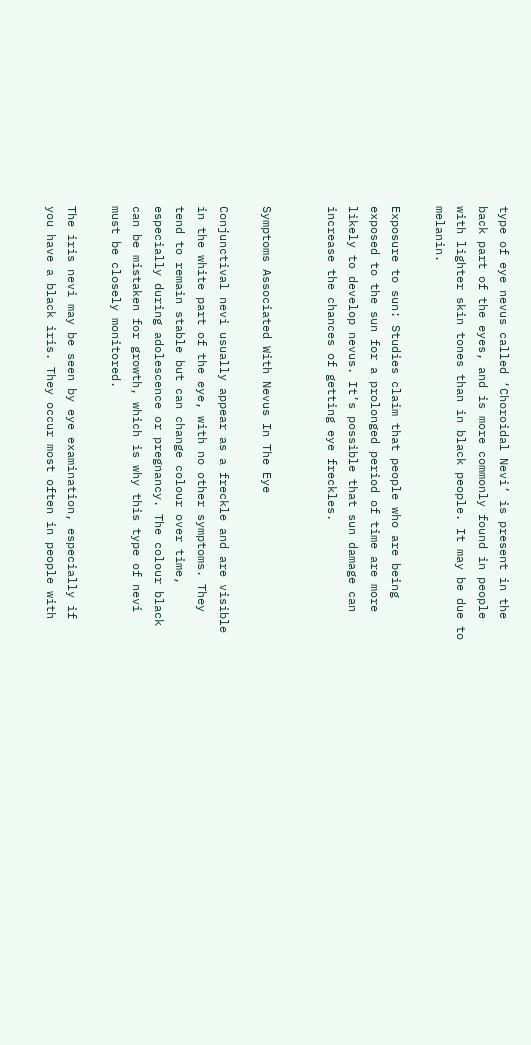type of eye nevus called ‘Choroidal Nevi’ is present in the back part of the eyes, and is more commonly found in people with lighter skin tones than in black people. It may be due to melanin.

Exposure to sun: Studies claim that people who are being exposed to the sun for a prolonged period of time are more likely to develop nevus. It’s possible that sun damage can increase the chances of getting eye freckles.


Symptoms Associated With Nevus In The Eye

Conjunctival nevi usually appear as a freckle and are visible in the white part of the eye, with no other symptoms. They tend to remain stable but can change colour over time, especially during adolescence or pregnancy. The colour black can be mistaken for growth, which is why this type of nevi must be closely monitored.

The iris nevi may be seen by eye examination, especially if you have a black iris. They occur most often in people with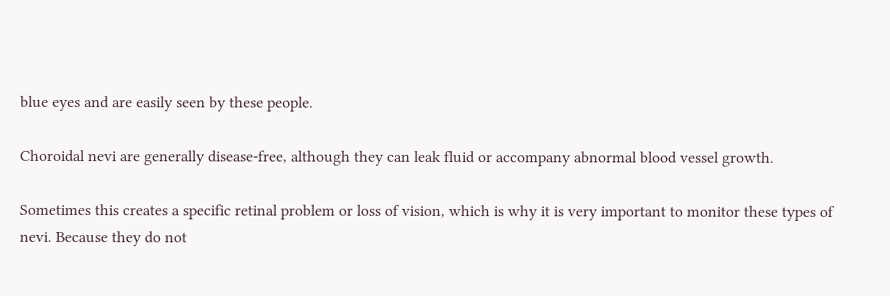blue eyes and are easily seen by these people.

Choroidal nevi are generally disease-free, although they can leak fluid or accompany abnormal blood vessel growth.

Sometimes this creates a specific retinal problem or loss of vision, which is why it is very important to monitor these types of nevi. Because they do not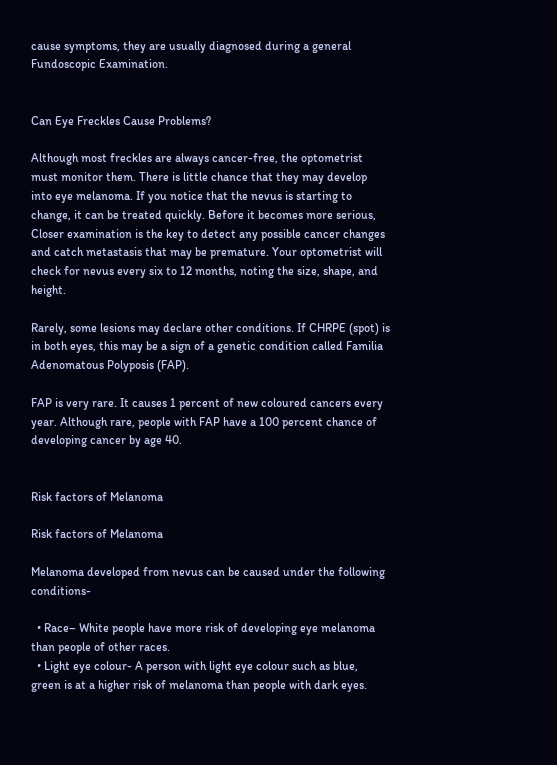cause symptoms, they are usually diagnosed during a general Fundoscopic Examination.


Can Eye Freckles Cause Problems?

Although most freckles are always cancer-free, the optometrist must monitor them. There is little chance that they may develop into eye melanoma. If you notice that the nevus is starting to change, it can be treated quickly. Before it becomes more serious, Closer examination is the key to detect any possible cancer changes and catch metastasis that may be premature. Your optometrist will check for nevus every six to 12 months, noting the size, shape, and height.

Rarely, some lesions may declare other conditions. If CHRPE (spot) is in both eyes, this may be a sign of a genetic condition called Familia Adenomatous Polyposis (FAP).

FAP is very rare. It causes 1 percent of new coloured cancers every year. Although rare, people with FAP have a 100 percent chance of developing cancer by age 40.


Risk factors of Melanoma

Risk factors of Melanoma

Melanoma developed from nevus can be caused under the following conditions-

  • Race– White people have more risk of developing eye melanoma than people of other races.
  • Light eye colour- A person with light eye colour such as blue, green is at a higher risk of melanoma than people with dark eyes.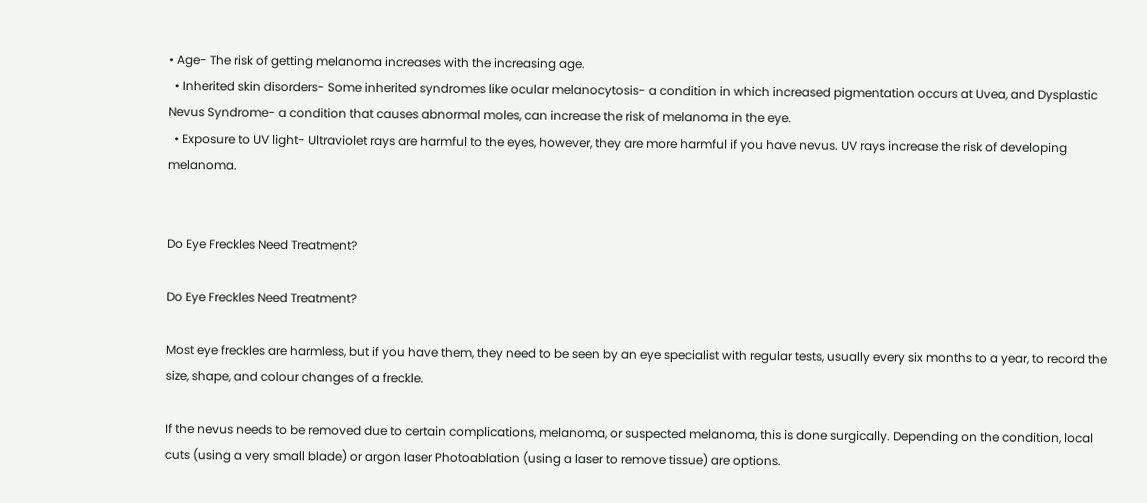• Age- The risk of getting melanoma increases with the increasing age.
  • Inherited skin disorders- Some inherited syndromes like ocular melanocytosis- a condition in which increased pigmentation occurs at Uvea, and Dysplastic Nevus Syndrome- a condition that causes abnormal moles, can increase the risk of melanoma in the eye.
  • Exposure to UV light- Ultraviolet rays are harmful to the eyes, however, they are more harmful if you have nevus. UV rays increase the risk of developing melanoma.


Do Eye Freckles Need Treatment?

Do Eye Freckles Need Treatment?

Most eye freckles are harmless, but if you have them, they need to be seen by an eye specialist with regular tests, usually every six months to a year, to record the size, shape, and colour changes of a freckle.

If the nevus needs to be removed due to certain complications, melanoma, or suspected melanoma, this is done surgically. Depending on the condition, local cuts (using a very small blade) or argon laser Photoablation (using a laser to remove tissue) are options.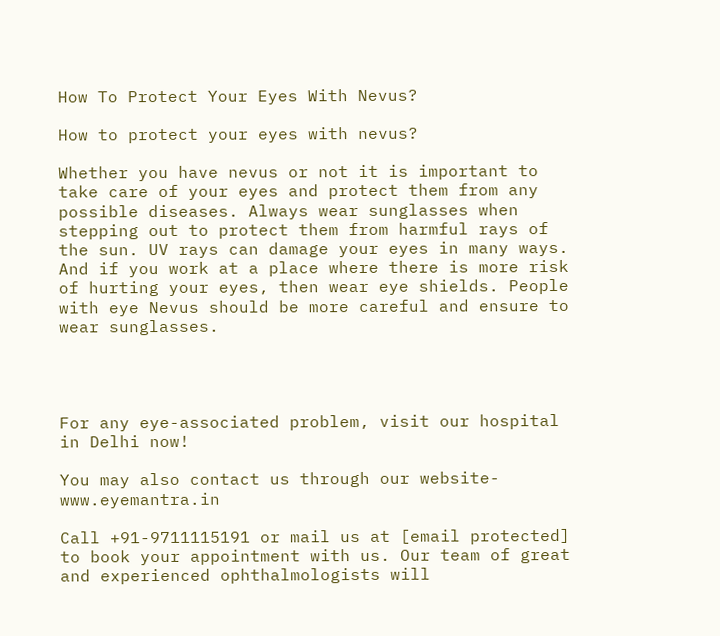How To Protect Your Eyes With Nevus?

How to protect your eyes with nevus?

Whether you have nevus or not it is important to take care of your eyes and protect them from any possible diseases. Always wear sunglasses when stepping out to protect them from harmful rays of the sun. UV rays can damage your eyes in many ways. And if you work at a place where there is more risk of hurting your eyes, then wear eye shields. People with eye Nevus should be more careful and ensure to wear sunglasses.




For any eye-associated problem, visit our hospital in Delhi now!

You may also contact us through our website- www.eyemantra.in

Call +91-9711115191 or mail us at [email protected] to book your appointment with us. Our team of great and experienced ophthalmologists will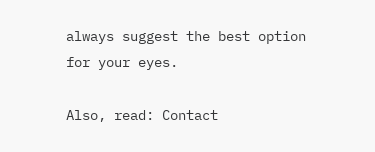always suggest the best option for your eyes.

Also, read: Contact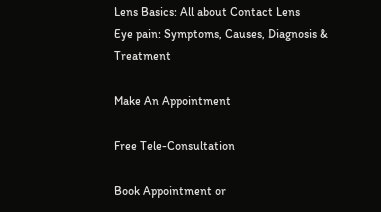Lens Basics: All about Contact Lens
Eye pain: Symptoms, Causes, Diagnosis & Treatment

Make An Appointment

Free Tele-Consultation

Book Appointment or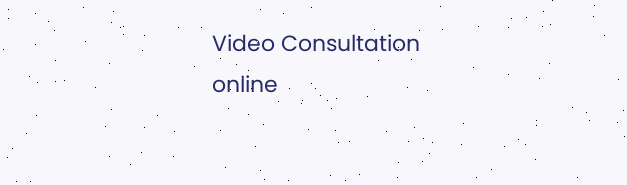Video Consultation online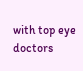with top eye doctors